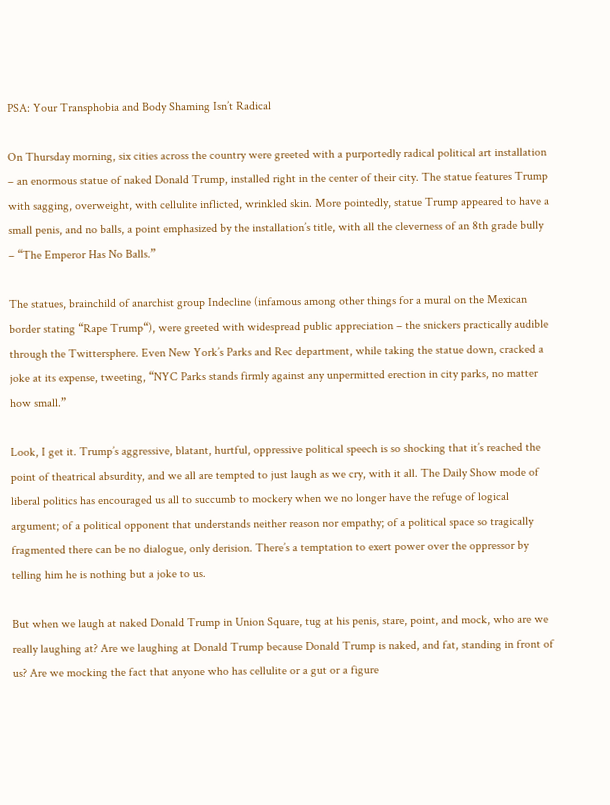PSA: Your Transphobia and Body Shaming Isn’t Radical

On Thursday morning, six cities across the country were greeted with a purportedly radical political art installation – an enormous statue of naked Donald Trump, installed right in the center of their city. The statue features Trump with sagging, overweight, with cellulite inflicted, wrinkled skin. More pointedly, statue Trump appeared to have a small penis, and no balls, a point emphasized by the installation’s title, with all the cleverness of an 8th grade bully – “The Emperor Has No Balls.”

The statues, brainchild of anarchist group Indecline (infamous among other things for a mural on the Mexican border stating “Rape Trump“), were greeted with widespread public appreciation – the snickers practically audible through the Twittersphere. Even New York’s Parks and Rec department, while taking the statue down, cracked a joke at its expense, tweeting, “NYC Parks stands firmly against any unpermitted erection in city parks, no matter how small.”

Look, I get it. Trump’s aggressive, blatant, hurtful, oppressive political speech is so shocking that it’s reached the point of theatrical absurdity, and we all are tempted to just laugh as we cry, with it all. The Daily Show mode of liberal politics has encouraged us all to succumb to mockery when we no longer have the refuge of logical argument; of a political opponent that understands neither reason nor empathy; of a political space so tragically fragmented there can be no dialogue, only derision. There’s a temptation to exert power over the oppressor by telling him he is nothing but a joke to us.

But when we laugh at naked Donald Trump in Union Square, tug at his penis, stare, point, and mock, who are we really laughing at? Are we laughing at Donald Trump because Donald Trump is naked, and fat, standing in front of us? Are we mocking the fact that anyone who has cellulite or a gut or a figure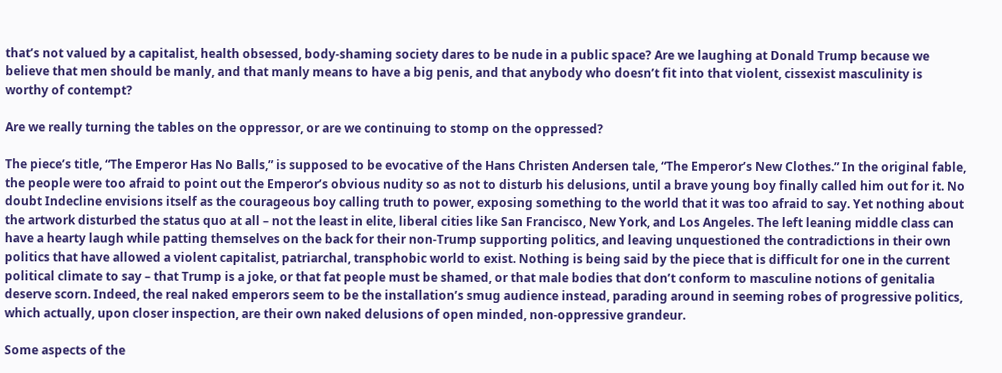that’s not valued by a capitalist, health obsessed, body-shaming society dares to be nude in a public space? Are we laughing at Donald Trump because we believe that men should be manly, and that manly means to have a big penis, and that anybody who doesn’t fit into that violent, cissexist masculinity is worthy of contempt?

Are we really turning the tables on the oppressor, or are we continuing to stomp on the oppressed?

The piece’s title, “The Emperor Has No Balls,” is supposed to be evocative of the Hans Christen Andersen tale, “The Emperor’s New Clothes.” In the original fable, the people were too afraid to point out the Emperor’s obvious nudity so as not to disturb his delusions, until a brave young boy finally called him out for it. No doubt Indecline envisions itself as the courageous boy calling truth to power, exposing something to the world that it was too afraid to say. Yet nothing about the artwork disturbed the status quo at all – not the least in elite, liberal cities like San Francisco, New York, and Los Angeles. The left leaning middle class can have a hearty laugh while patting themselves on the back for their non-Trump supporting politics, and leaving unquestioned the contradictions in their own politics that have allowed a violent capitalist, patriarchal, transphobic world to exist. Nothing is being said by the piece that is difficult for one in the current political climate to say – that Trump is a joke, or that fat people must be shamed, or that male bodies that don’t conform to masculine notions of genitalia deserve scorn. Indeed, the real naked emperors seem to be the installation’s smug audience instead, parading around in seeming robes of progressive politics, which actually, upon closer inspection, are their own naked delusions of open minded, non-oppressive grandeur.

Some aspects of the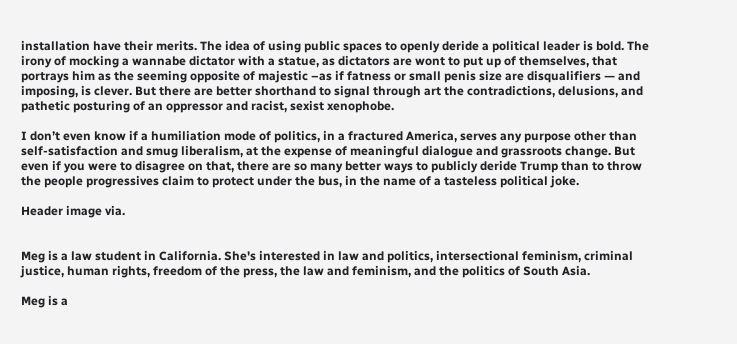installation have their merits. The idea of using public spaces to openly deride a political leader is bold. The irony of mocking a wannabe dictator with a statue, as dictators are wont to put up of themselves, that portrays him as the seeming opposite of majestic –as if fatness or small penis size are disqualifiers — and imposing, is clever. But there are better shorthand to signal through art the contradictions, delusions, and pathetic posturing of an oppressor and racist, sexist xenophobe.

I don’t even know if a humiliation mode of politics, in a fractured America, serves any purpose other than self-satisfaction and smug liberalism, at the expense of meaningful dialogue and grassroots change. But even if you were to disagree on that, there are so many better ways to publicly deride Trump than to throw the people progressives claim to protect under the bus, in the name of a tasteless political joke.

Header image via.


Meg is a law student in California. She's interested in law and politics, intersectional feminism, criminal justice, human rights, freedom of the press, the law and feminism, and the politics of South Asia.

Meg is a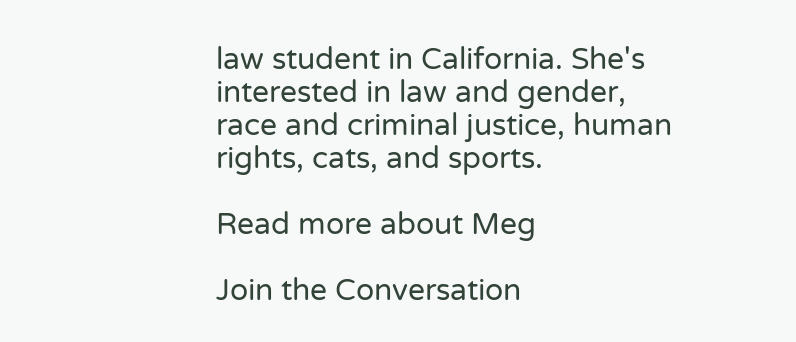law student in California. She's interested in law and gender, race and criminal justice, human rights, cats, and sports.

Read more about Meg

Join the Conversation